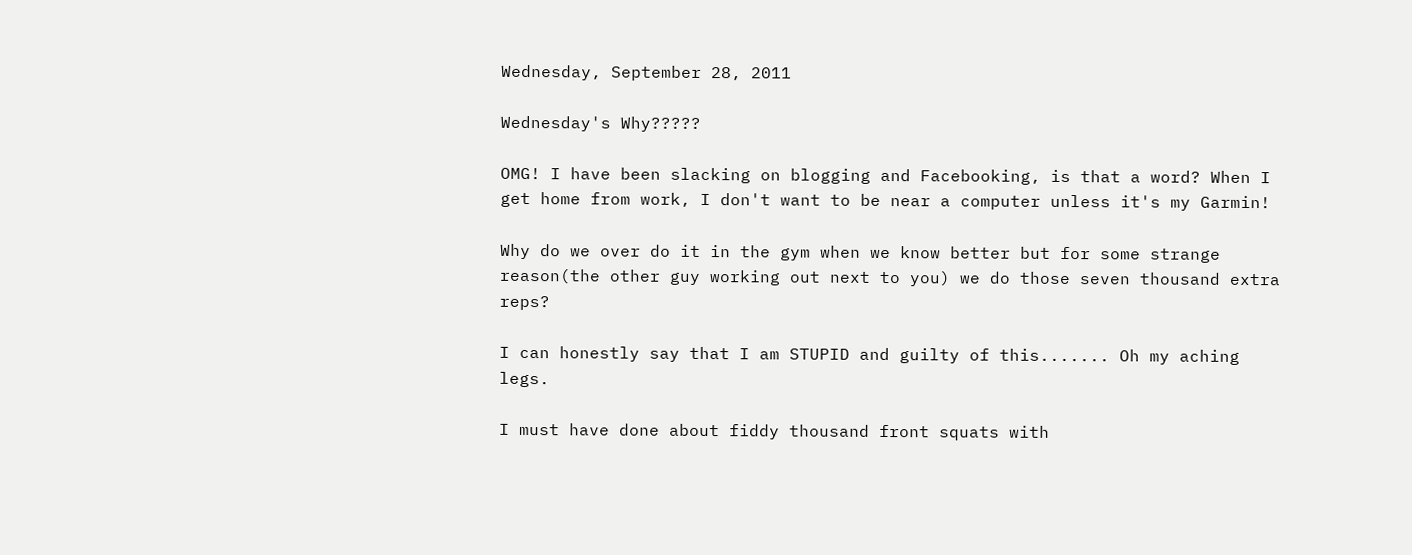Wednesday, September 28, 2011

Wednesday's Why?????

OMG! I have been slacking on blogging and Facebooking, is that a word? When I get home from work, I don't want to be near a computer unless it's my Garmin!

Why do we over do it in the gym when we know better but for some strange reason(the other guy working out next to you) we do those seven thousand extra reps?

I can honestly say that I am STUPID and guilty of this....... Oh my aching legs.

I must have done about fiddy thousand front squats with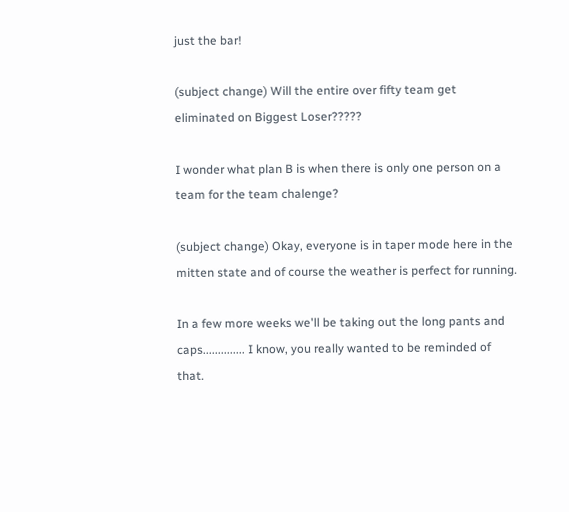just the bar!

(subject change) Will the entire over fifty team get eliminated on Biggest Loser?????

I wonder what plan B is when there is only one person on a team for the team chalenge?

(subject change) Okay, everyone is in taper mode here in the mitten state and of course the weather is perfect for running.

In a few more weeks we'll be taking out the long pants and caps.............. I know, you really wanted to be reminded of that.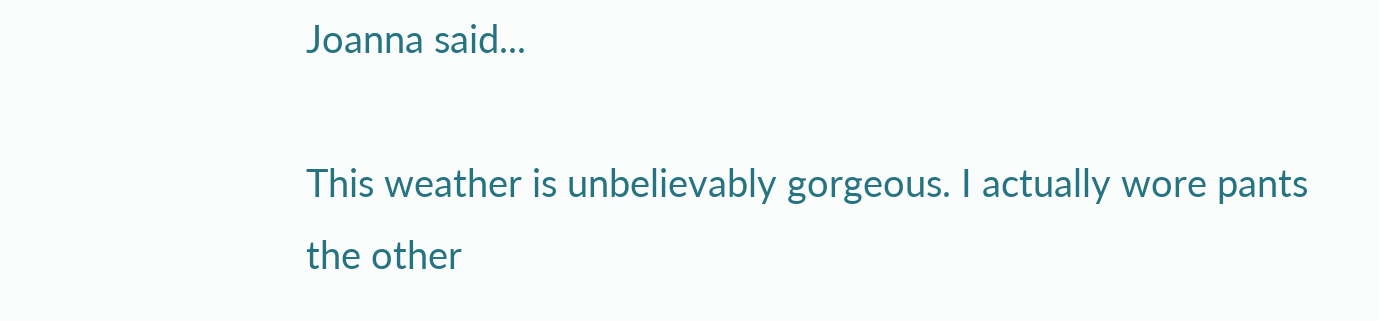Joanna said...

This weather is unbelievably gorgeous. I actually wore pants the other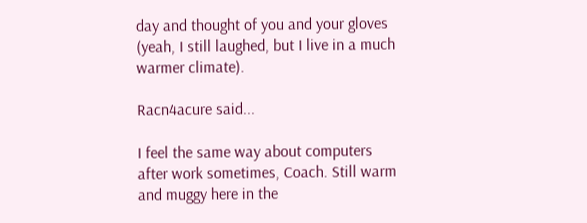day and thought of you and your gloves (yeah, I still laughed, but I live in a much warmer climate).

Racn4acure said...

I feel the same way about computers after work sometimes, Coach. Still warm and muggy here in the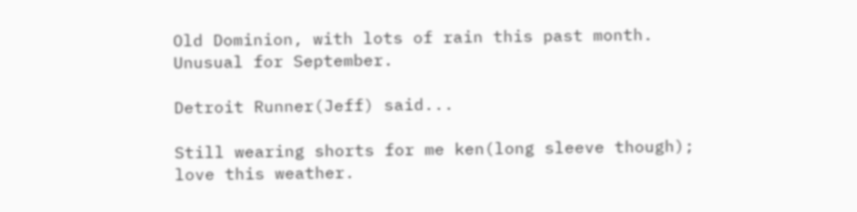Old Dominion, with lots of rain this past month. Unusual for September.

Detroit Runner(Jeff) said...

Still wearing shorts for me ken(long sleeve though); love this weather.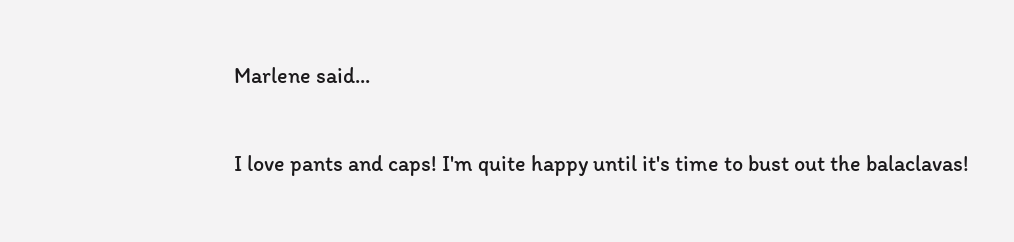Marlene said...

I love pants and caps! I'm quite happy until it's time to bust out the balaclavas!